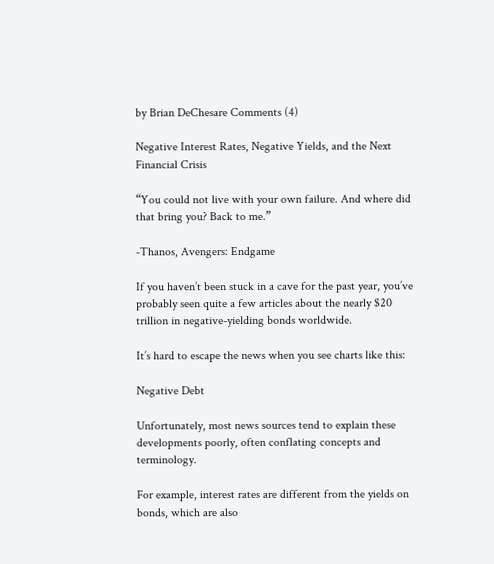by Brian DeChesare Comments (4)

Negative Interest Rates, Negative Yields, and the Next Financial Crisis

“You could not live with your own failure. And where did that bring you? Back to me.”

-Thanos, Avengers: Endgame

If you haven’t been stuck in a cave for the past year, you’ve probably seen quite a few articles about the nearly $20 trillion in negative-yielding bonds worldwide.

It’s hard to escape the news when you see charts like this:

Negative Debt

Unfortunately, most news sources tend to explain these developments poorly, often conflating concepts and terminology.

For example, interest rates are different from the yields on bonds, which are also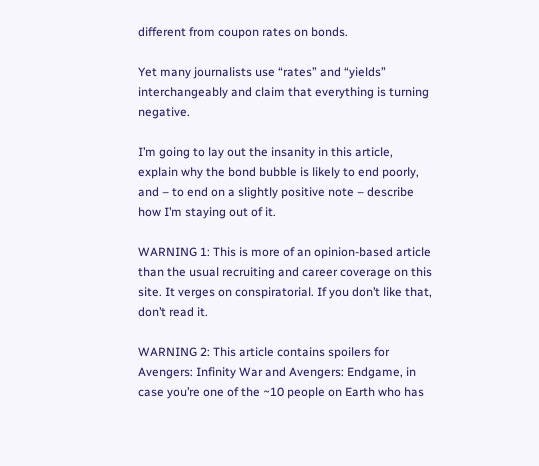different from coupon rates on bonds.

Yet many journalists use “rates” and “yields” interchangeably and claim that everything is turning negative.

I’m going to lay out the insanity in this article, explain why the bond bubble is likely to end poorly, and – to end on a slightly positive note – describe how I’m staying out of it.

WARNING 1: This is more of an opinion-based article than the usual recruiting and career coverage on this site. It verges on conspiratorial. If you don’t like that, don’t read it.

WARNING 2: This article contains spoilers for Avengers: Infinity War and Avengers: Endgame, in case you’re one of the ~10 people on Earth who has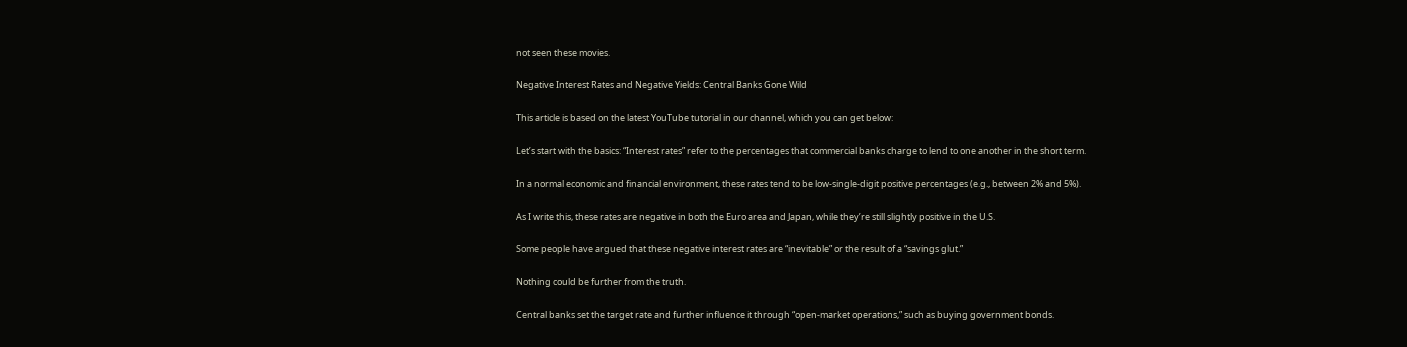not seen these movies.

Negative Interest Rates and Negative Yields: Central Banks Gone Wild

This article is based on the latest YouTube tutorial in our channel, which you can get below:

Let’s start with the basics: “Interest rates” refer to the percentages that commercial banks charge to lend to one another in the short term.

In a normal economic and financial environment, these rates tend to be low-single-digit positive percentages (e.g., between 2% and 5%).

As I write this, these rates are negative in both the Euro area and Japan, while they’re still slightly positive in the U.S.

Some people have argued that these negative interest rates are “inevitable” or the result of a “savings glut.”

Nothing could be further from the truth.

Central banks set the target rate and further influence it through “open-market operations,” such as buying government bonds.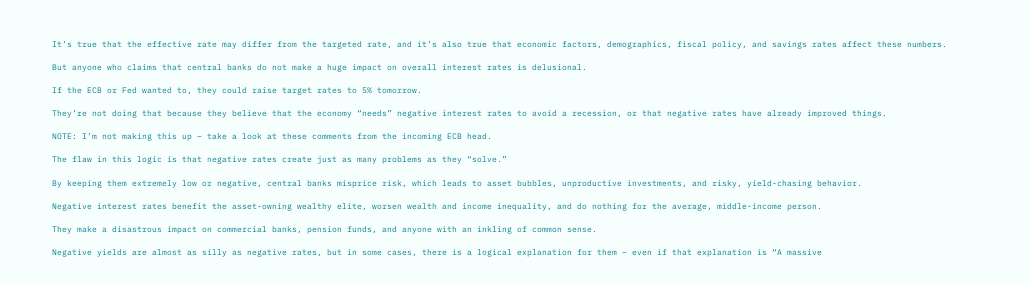It’s true that the effective rate may differ from the targeted rate, and it’s also true that economic factors, demographics, fiscal policy, and savings rates affect these numbers.

But anyone who claims that central banks do not make a huge impact on overall interest rates is delusional.

If the ECB or Fed wanted to, they could raise target rates to 5% tomorrow.

They’re not doing that because they believe that the economy “needs” negative interest rates to avoid a recession, or that negative rates have already improved things.

NOTE: I’m not making this up – take a look at these comments from the incoming ECB head.

The flaw in this logic is that negative rates create just as many problems as they “solve.”

By keeping them extremely low or negative, central banks misprice risk, which leads to asset bubbles, unproductive investments, and risky, yield-chasing behavior.

Negative interest rates benefit the asset-owning wealthy elite, worsen wealth and income inequality, and do nothing for the average, middle-income person.

They make a disastrous impact on commercial banks, pension funds, and anyone with an inkling of common sense.

Negative yields are almost as silly as negative rates, but in some cases, there is a logical explanation for them – even if that explanation is “A massive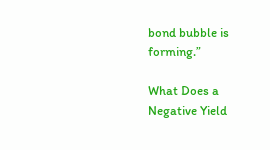bond bubble is forming.”

What Does a Negative Yield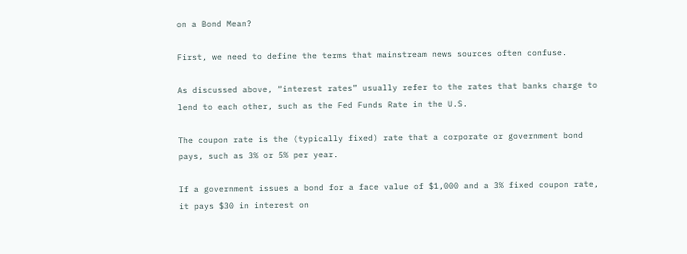on a Bond Mean?

First, we need to define the terms that mainstream news sources often confuse.

As discussed above, “interest rates” usually refer to the rates that banks charge to lend to each other, such as the Fed Funds Rate in the U.S.

The coupon rate is the (typically fixed) rate that a corporate or government bond pays, such as 3% or 5% per year.

If a government issues a bond for a face value of $1,000 and a 3% fixed coupon rate, it pays $30 in interest on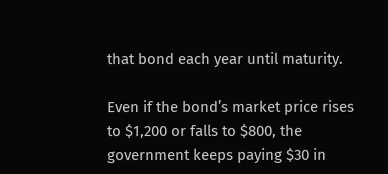that bond each year until maturity.

Even if the bond’s market price rises to $1,200 or falls to $800, the government keeps paying $30 in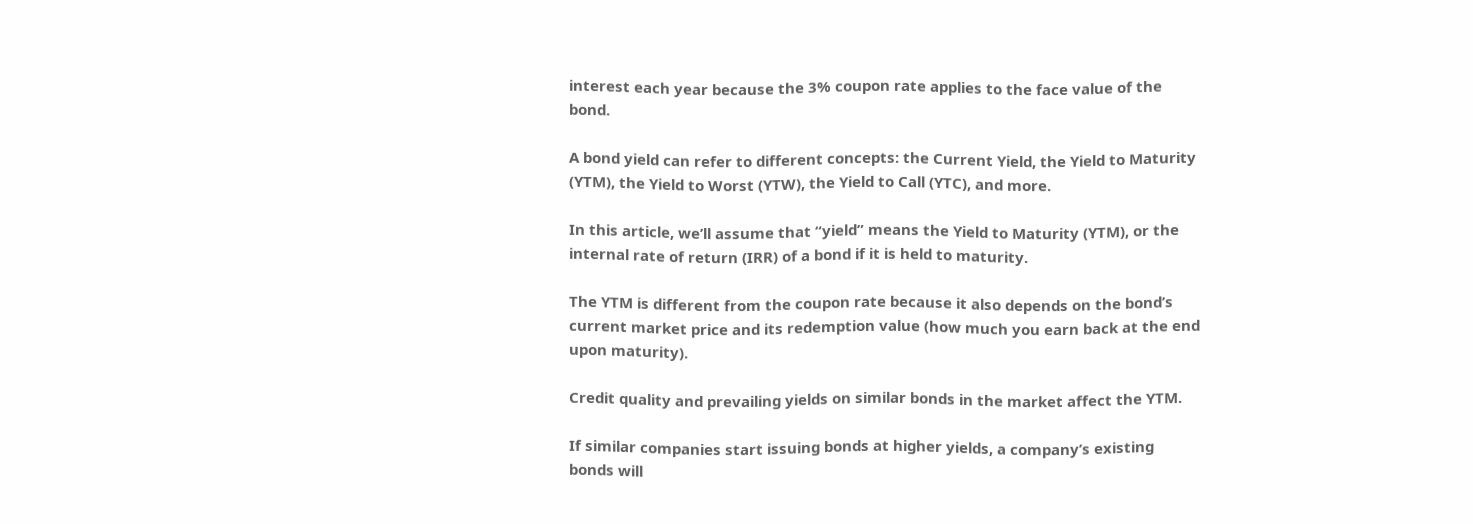interest each year because the 3% coupon rate applies to the face value of the bond.

A bond yield can refer to different concepts: the Current Yield, the Yield to Maturity (YTM), the Yield to Worst (YTW), the Yield to Call (YTC), and more.

In this article, we’ll assume that “yield” means the Yield to Maturity (YTM), or the internal rate of return (IRR) of a bond if it is held to maturity.

The YTM is different from the coupon rate because it also depends on the bond’s current market price and its redemption value (how much you earn back at the end upon maturity).

Credit quality and prevailing yields on similar bonds in the market affect the YTM.

If similar companies start issuing bonds at higher yields, a company’s existing bonds will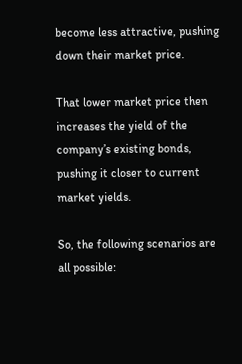become less attractive, pushing down their market price.

That lower market price then increases the yield of the company’s existing bonds, pushing it closer to current market yields.

So, the following scenarios are all possible: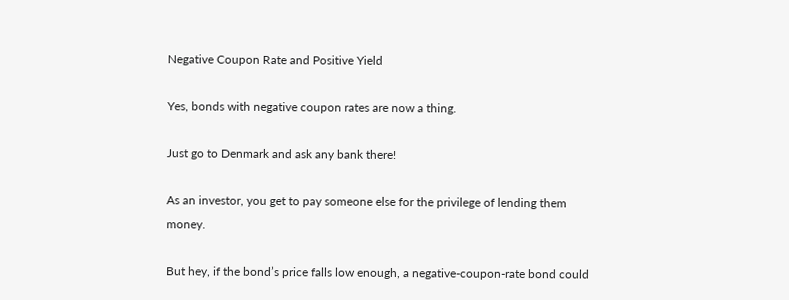Negative Coupon Rate and Positive Yield

Yes, bonds with negative coupon rates are now a thing.

Just go to Denmark and ask any bank there!

As an investor, you get to pay someone else for the privilege of lending them money.

But hey, if the bond’s price falls low enough, a negative-coupon-rate bond could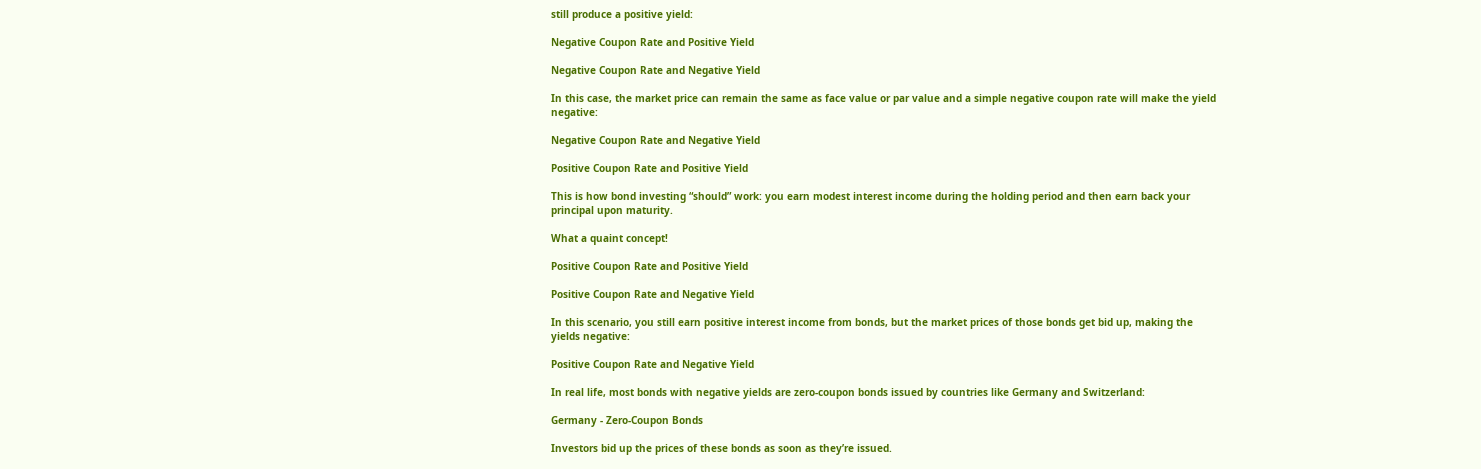still produce a positive yield:

Negative Coupon Rate and Positive Yield

Negative Coupon Rate and Negative Yield

In this case, the market price can remain the same as face value or par value and a simple negative coupon rate will make the yield negative:

Negative Coupon Rate and Negative Yield

Positive Coupon Rate and Positive Yield

This is how bond investing “should” work: you earn modest interest income during the holding period and then earn back your principal upon maturity.

What a quaint concept!

Positive Coupon Rate and Positive Yield

Positive Coupon Rate and Negative Yield

In this scenario, you still earn positive interest income from bonds, but the market prices of those bonds get bid up, making the yields negative:

Positive Coupon Rate and Negative Yield

In real life, most bonds with negative yields are zero-coupon bonds issued by countries like Germany and Switzerland:

Germany - Zero-Coupon Bonds

Investors bid up the prices of these bonds as soon as they’re issued.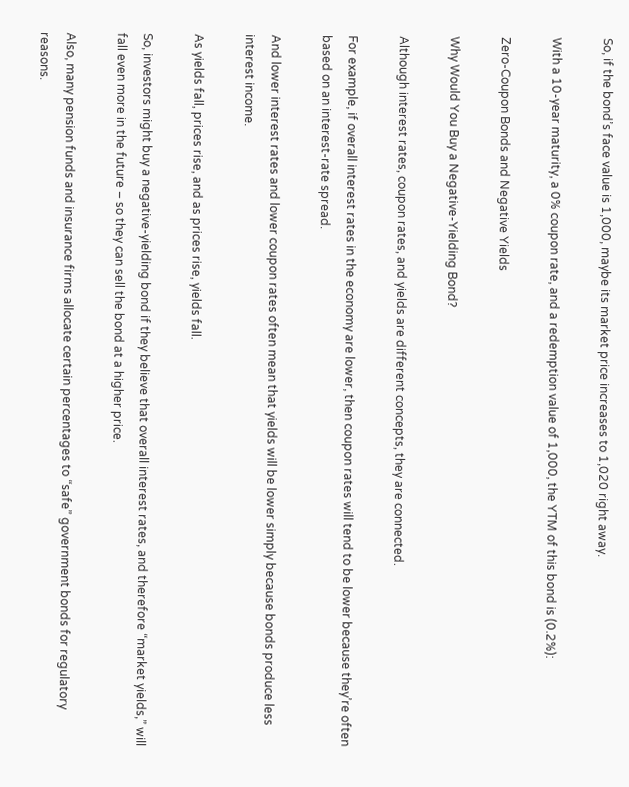So, if the bond’s face value is 1,000, maybe its market price increases to 1,020 right away.

With a 10-year maturity, a 0% coupon rate, and a redemption value of 1,000, the YTM of this bond is (0.2%):

Zero-Coupon Bonds and Negative Yields

Why Would You Buy a Negative-Yielding Bond?

Although interest rates, coupon rates, and yields are different concepts, they are connected.

For example, if overall interest rates in the economy are lower, then coupon rates will tend to be lower because they’re often based on an interest-rate spread.

And lower interest rates and lower coupon rates often mean that yields will be lower simply because bonds produce less interest income.

As yields fall, prices rise, and as prices rise, yields fall.

So, investors might buy a negative-yielding bond if they believe that overall interest rates, and therefore “market yields,” will fall even more in the future – so they can sell the bond at a higher price.

Also, many pension funds and insurance firms allocate certain percentages to “safe” government bonds for regulatory reasons.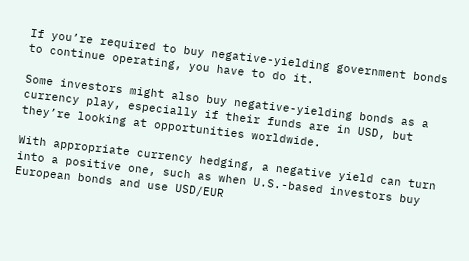If you’re required to buy negative-yielding government bonds to continue operating, you have to do it.

Some investors might also buy negative-yielding bonds as a currency play, especially if their funds are in USD, but they’re looking at opportunities worldwide.

With appropriate currency hedging, a negative yield can turn into a positive one, such as when U.S.-based investors buy European bonds and use USD/EUR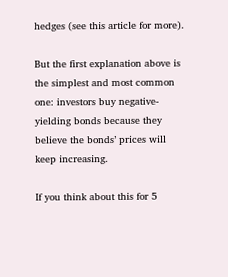hedges (see this article for more).

But the first explanation above is the simplest and most common one: investors buy negative-yielding bonds because they believe the bonds’ prices will keep increasing.

If you think about this for 5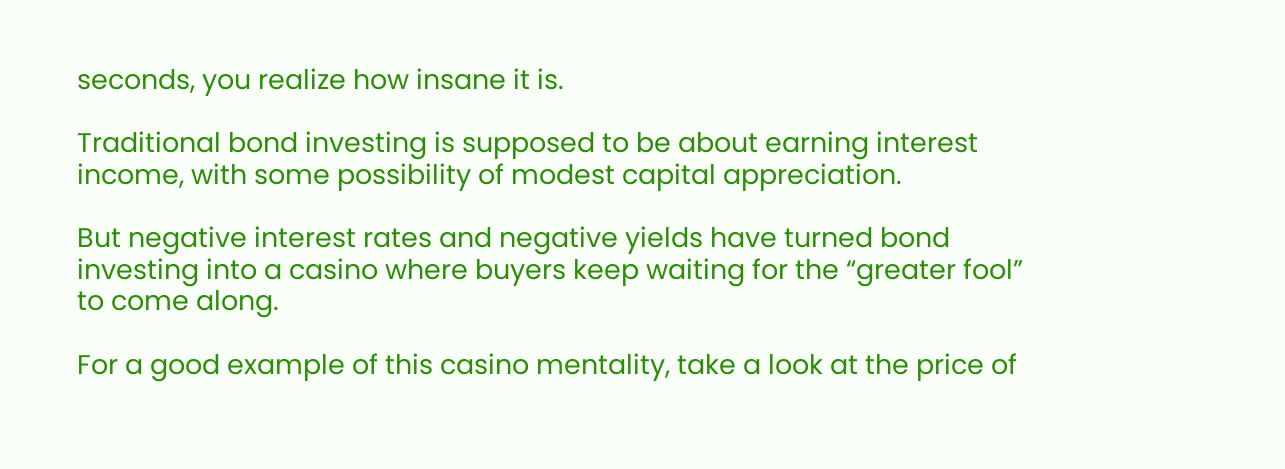seconds, you realize how insane it is.

Traditional bond investing is supposed to be about earning interest income, with some possibility of modest capital appreciation.

But negative interest rates and negative yields have turned bond investing into a casino where buyers keep waiting for the “greater fool” to come along.

For a good example of this casino mentality, take a look at the price of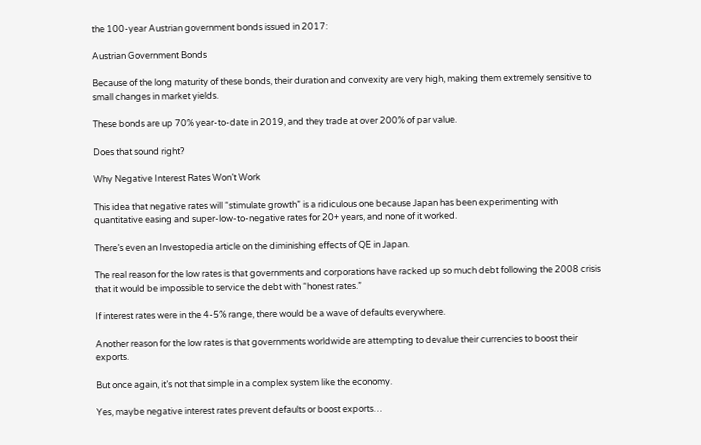the 100-year Austrian government bonds issued in 2017:

Austrian Government Bonds

Because of the long maturity of these bonds, their duration and convexity are very high, making them extremely sensitive to small changes in market yields.

These bonds are up 70% year-to-date in 2019, and they trade at over 200% of par value.

Does that sound right?

Why Negative Interest Rates Won’t Work

This idea that negative rates will “stimulate growth” is a ridiculous one because Japan has been experimenting with quantitative easing and super-low-to-negative rates for 20+ years, and none of it worked.

There’s even an Investopedia article on the diminishing effects of QE in Japan.

The real reason for the low rates is that governments and corporations have racked up so much debt following the 2008 crisis that it would be impossible to service the debt with “honest rates.”

If interest rates were in the 4-5% range, there would be a wave of defaults everywhere.

Another reason for the low rates is that governments worldwide are attempting to devalue their currencies to boost their exports.

But once again, it’s not that simple in a complex system like the economy.

Yes, maybe negative interest rates prevent defaults or boost exports…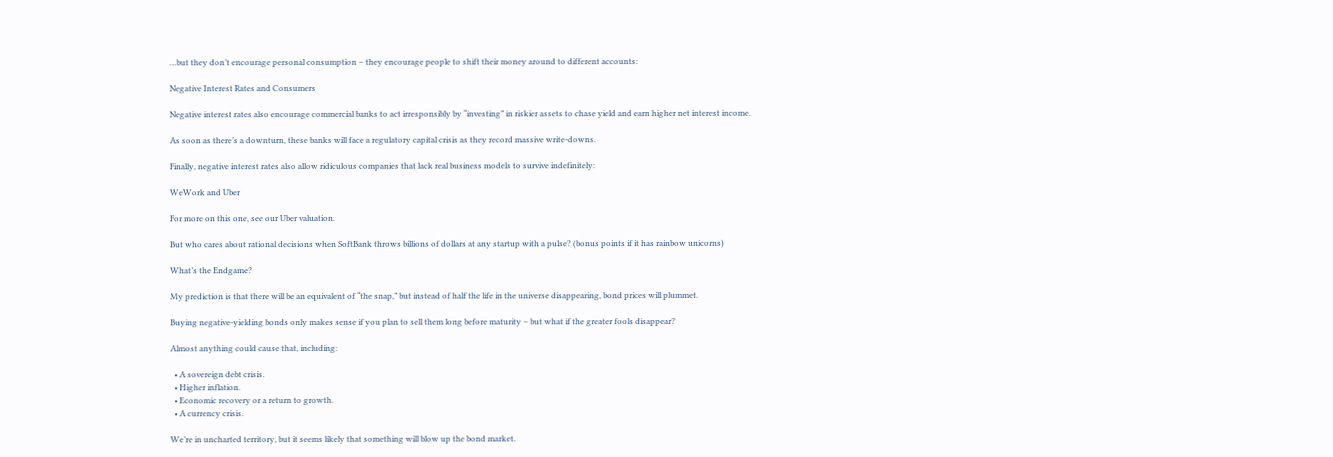…but they don’t encourage personal consumption – they encourage people to shift their money around to different accounts:

Negative Interest Rates and Consumers

Negative interest rates also encourage commercial banks to act irresponsibly by “investing” in riskier assets to chase yield and earn higher net interest income.

As soon as there’s a downturn, these banks will face a regulatory capital crisis as they record massive write-downs.

Finally, negative interest rates also allow ridiculous companies that lack real business models to survive indefinitely:

WeWork and Uber

For more on this one, see our Uber valuation.

But who cares about rational decisions when SoftBank throws billions of dollars at any startup with a pulse? (bonus points if it has rainbow unicorns)

What’s the Endgame?

My prediction is that there will be an equivalent of “the snap,” but instead of half the life in the universe disappearing, bond prices will plummet.

Buying negative-yielding bonds only makes sense if you plan to sell them long before maturity – but what if the greater fools disappear?

Almost anything could cause that, including:

  • A sovereign debt crisis.
  • Higher inflation.
  • Economic recovery or a return to growth.
  • A currency crisis.

We’re in uncharted territory, but it seems likely that something will blow up the bond market.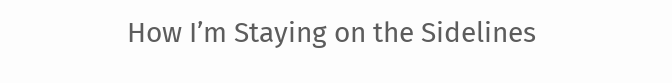How I’m Staying on the Sidelines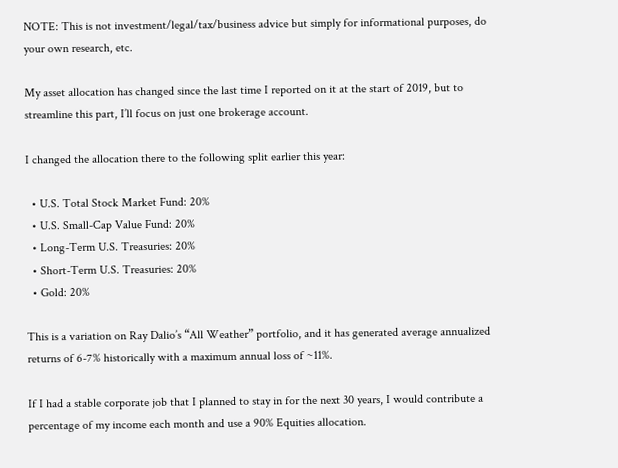NOTE: This is not investment/legal/tax/business advice but simply for informational purposes, do your own research, etc.

My asset allocation has changed since the last time I reported on it at the start of 2019, but to streamline this part, I’ll focus on just one brokerage account.

I changed the allocation there to the following split earlier this year:

  • U.S. Total Stock Market Fund: 20%
  • U.S. Small-Cap Value Fund: 20%
  • Long-Term U.S. Treasuries: 20%
  • Short-Term U.S. Treasuries: 20%
  • Gold: 20%

This is a variation on Ray Dalio’s “All Weather” portfolio, and it has generated average annualized returns of 6-7% historically with a maximum annual loss of ~11%.

If I had a stable corporate job that I planned to stay in for the next 30 years, I would contribute a percentage of my income each month and use a 90% Equities allocation.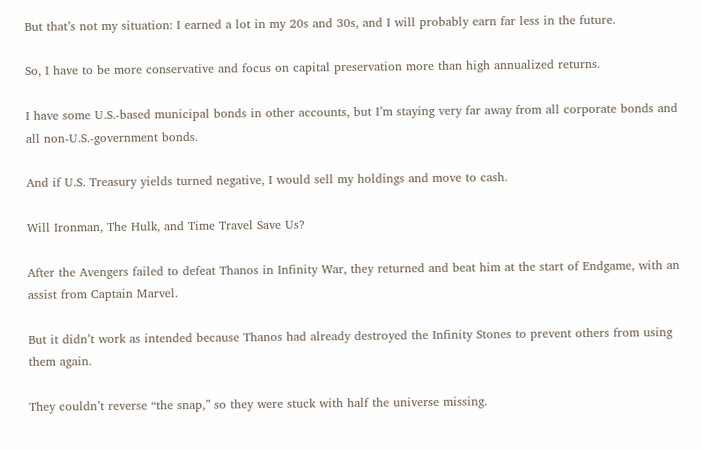But that’s not my situation: I earned a lot in my 20s and 30s, and I will probably earn far less in the future.

So, I have to be more conservative and focus on capital preservation more than high annualized returns.

I have some U.S.-based municipal bonds in other accounts, but I’m staying very far away from all corporate bonds and all non-U.S.-government bonds.

And if U.S. Treasury yields turned negative, I would sell my holdings and move to cash.

Will Ironman, The Hulk, and Time Travel Save Us?

After the Avengers failed to defeat Thanos in Infinity War, they returned and beat him at the start of Endgame, with an assist from Captain Marvel.

But it didn’t work as intended because Thanos had already destroyed the Infinity Stones to prevent others from using them again.

They couldn’t reverse “the snap,” so they were stuck with half the universe missing.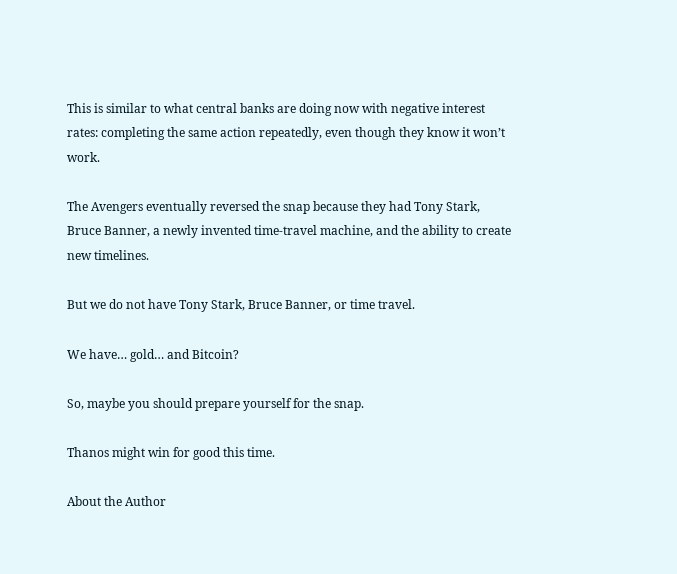This is similar to what central banks are doing now with negative interest rates: completing the same action repeatedly, even though they know it won’t work.

The Avengers eventually reversed the snap because they had Tony Stark, Bruce Banner, a newly invented time-travel machine, and the ability to create new timelines.

But we do not have Tony Stark, Bruce Banner, or time travel.

We have… gold… and Bitcoin?

So, maybe you should prepare yourself for the snap.

Thanos might win for good this time.

About the Author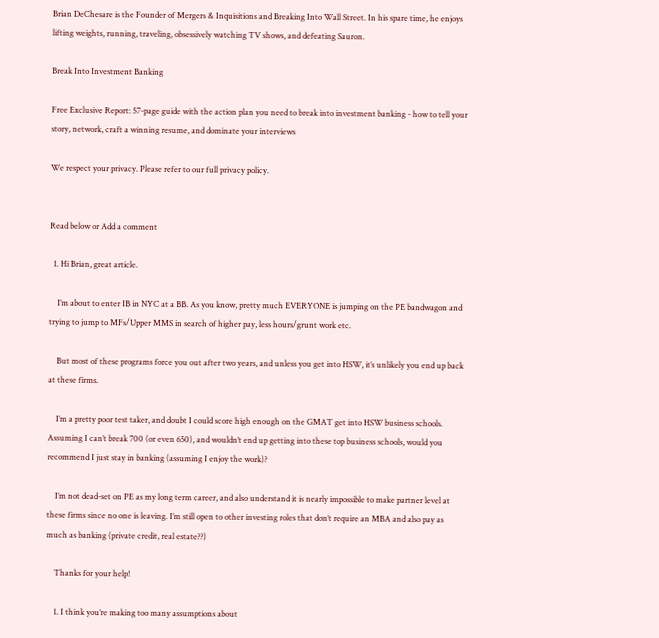Brian DeChesare is the Founder of Mergers & Inquisitions and Breaking Into Wall Street. In his spare time, he enjoys lifting weights, running, traveling, obsessively watching TV shows, and defeating Sauron.

Break Into Investment Banking

Free Exclusive Report: 57-page guide with the action plan you need to break into investment banking - how to tell your story, network, craft a winning resume, and dominate your interviews

We respect your privacy. Please refer to our full privacy policy.


Read below or Add a comment

  1. Hi Brian, great article.

    I’m about to enter IB in NYC at a BB. As you know, pretty much EVERYONE is jumping on the PE bandwagon and trying to jump to MFs/Upper MMS in search of higher pay, less hours/grunt work etc.

    But most of these programs force you out after two years, and unless you get into HSW, it’s unlikely you end up back at these firms.

    I’m a pretty poor test taker, and doubt I could score high enough on the GMAT get into HSW business schools. Assuming I can’t break 700 (or even 650), and wouldn’t end up getting into these top business schools, would you recommend I just stay in banking (assuming I enjoy the work)?

    I’m not dead-set on PE as my long term career, and also understand it is nearly impossible to make partner level at these firms since no one is leaving. I’m still open to other investing roles that don’t require an MBA and also pay as much as banking (private credit, real estate??)

    Thanks for your help!

    1. I think you’re making too many assumptions about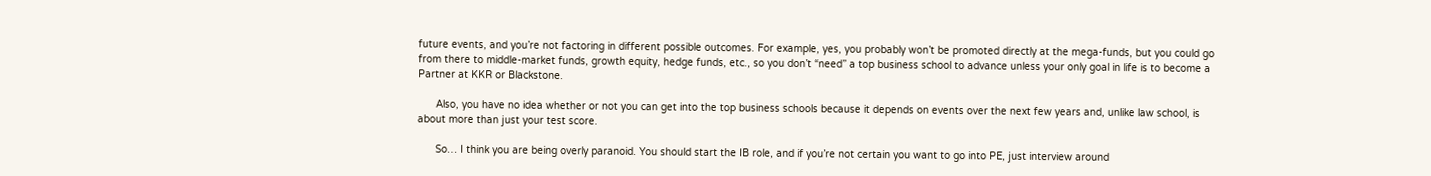future events, and you’re not factoring in different possible outcomes. For example, yes, you probably won’t be promoted directly at the mega-funds, but you could go from there to middle-market funds, growth equity, hedge funds, etc., so you don’t “need” a top business school to advance unless your only goal in life is to become a Partner at KKR or Blackstone.

      Also, you have no idea whether or not you can get into the top business schools because it depends on events over the next few years and, unlike law school, is about more than just your test score.

      So… I think you are being overly paranoid. You should start the IB role, and if you’re not certain you want to go into PE, just interview around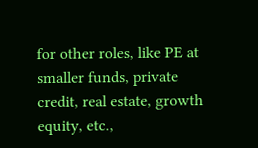for other roles, like PE at smaller funds, private credit, real estate, growth equity, etc.,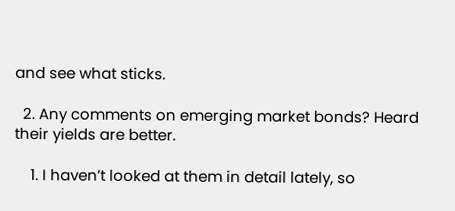and see what sticks.

  2. Any comments on emerging market bonds? Heard their yields are better.

    1. I haven’t looked at them in detail lately, so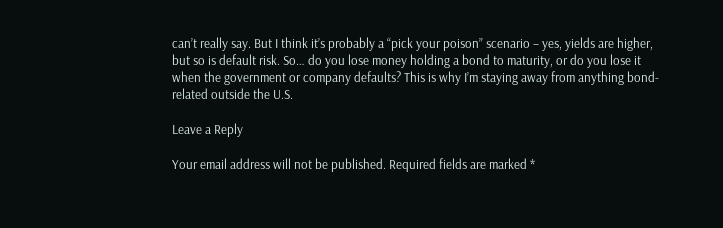can’t really say. But I think it’s probably a “pick your poison” scenario – yes, yields are higher, but so is default risk. So… do you lose money holding a bond to maturity, or do you lose it when the government or company defaults? This is why I’m staying away from anything bond-related outside the U.S.

Leave a Reply

Your email address will not be published. Required fields are marked *